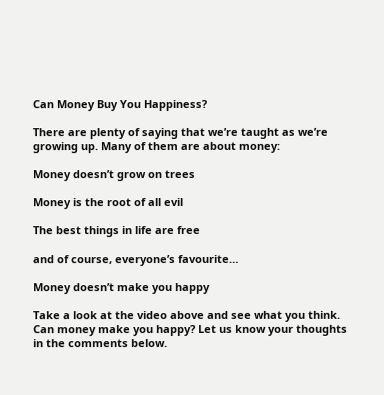Can Money Buy You Happiness?

There are plenty of saying that we’re taught as we’re growing up. Many of them are about money:

Money doesn’t grow on trees

Money is the root of all evil

The best things in life are free

and of course, everyone’s favourite…

Money doesn’t make you happy

Take a look at the video above and see what you think. Can money make you happy? Let us know your thoughts in the comments below.